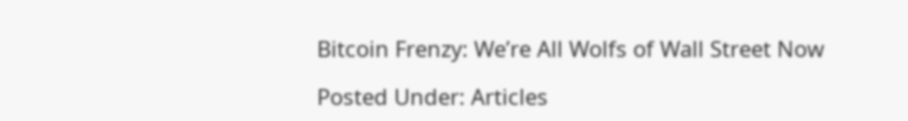Bitcoin Frenzy: We’re All Wolfs of Wall Street Now

Posted Under: Articles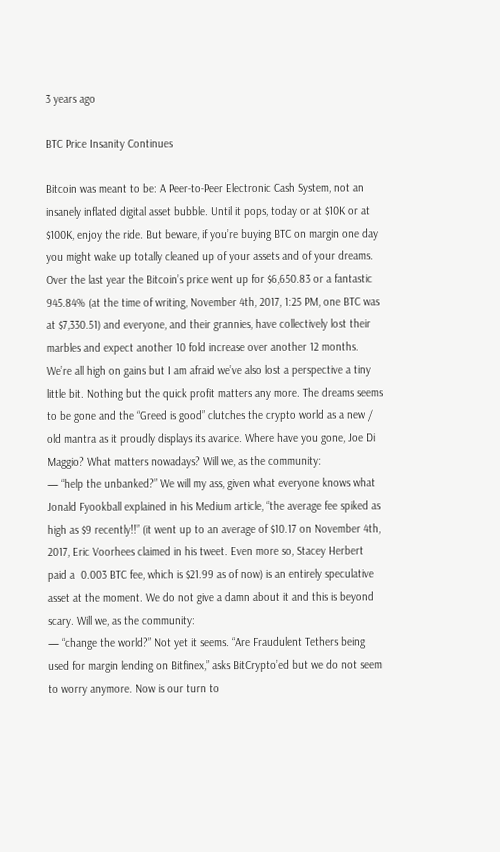3 years ago

BTC Price Insanity Continues

Bitcoin was meant to be: A Peer-to-Peer Electronic Cash System, not an insanely inflated digital asset bubble. Until it pops, today or at $10K or at $100K, enjoy the ride. But beware, if you’re buying BTC on margin one day you might wake up totally cleaned up of your assets and of your dreams. Over the last year the Bitcoin’s price went up for $6,650.83 or a fantastic 945.84% (at the time of writing, November 4th, 2017, 1:25 PM, one BTC was at $7,330.51) and everyone, and their grannies, have collectively lost their marbles and expect another 10 fold increase over another 12 months. We’re all high on gains but I am afraid we’ve also lost a perspective a tiny little bit. Nothing but the quick profit matters any more. The dreams seems to be gone and the “Greed is good” clutches the crypto world as a new / old mantra as it proudly displays its avarice. Where have you gone, Joe Di Maggio? What matters nowadays? Will we, as the community:
— “help the unbanked?” We will my ass, given what everyone knows what Jonald Fyookball explained in his Medium article, “the average fee spiked as high as $9 recently!!” (it went up to an average of $10.17 on November 4th, 2017, Eric Voorhees claimed in his tweet. Even more so, Stacey Herbert paid a  0.003 BTC fee, which is $21.99 as of now) is an entirely speculative asset at the moment. We do not give a damn about it and this is beyond scary. Will we, as the community:
— “change the world?” Not yet it seems. “Are Fraudulent Tethers being used for margin lending on Bitfinex,” asks BitCrypto’ed but we do not seem to worry anymore. Now is our turn to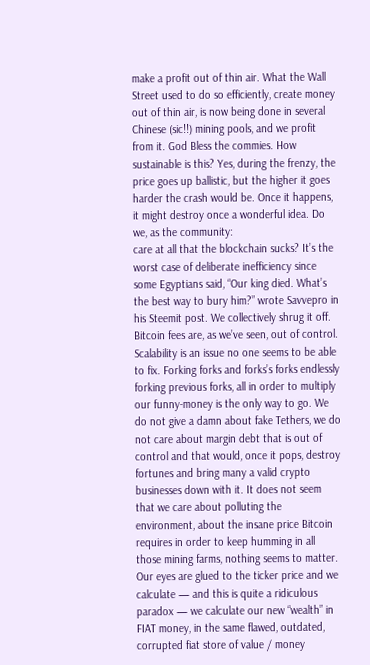make a profit out of thin air. What the Wall Street used to do so efficiently, create money out of thin air, is now being done in several Chinese (sic!!) mining pools, and we profit from it. God Bless the commies. How sustainable is this? Yes, during the frenzy, the price goes up ballistic, but the higher it goes harder the crash would be. Once it happens, it might destroy once a wonderful idea. Do we, as the community:
care at all that the blockchain sucks? It’s the worst case of deliberate inefficiency since some Egyptians said, “Our king died. What’s the best way to bury him?” wrote Savvepro in his Steemit post. We collectively shrug it off. Bitcoin fees are, as we’ve seen, out of control. Scalability is an issue no one seems to be able to fix. Forking forks and forks’s forks endlessly forking previous forks, all in order to multiply our funny-money is the only way to go. We do not give a damn about fake Tethers, we do not care about margin debt that is out of control and that would, once it pops, destroy fortunes and bring many a valid crypto businesses down with it. It does not seem that we care about polluting the environment, about the insane price Bitcoin requires in order to keep humming in all those mining farms, nothing seems to matter. Our eyes are glued to the ticker price and we calculate — and this is quite a ridiculous paradox — we calculate our new “wealth” in FIAT money, in the same flawed, outdated, corrupted fiat store of value / money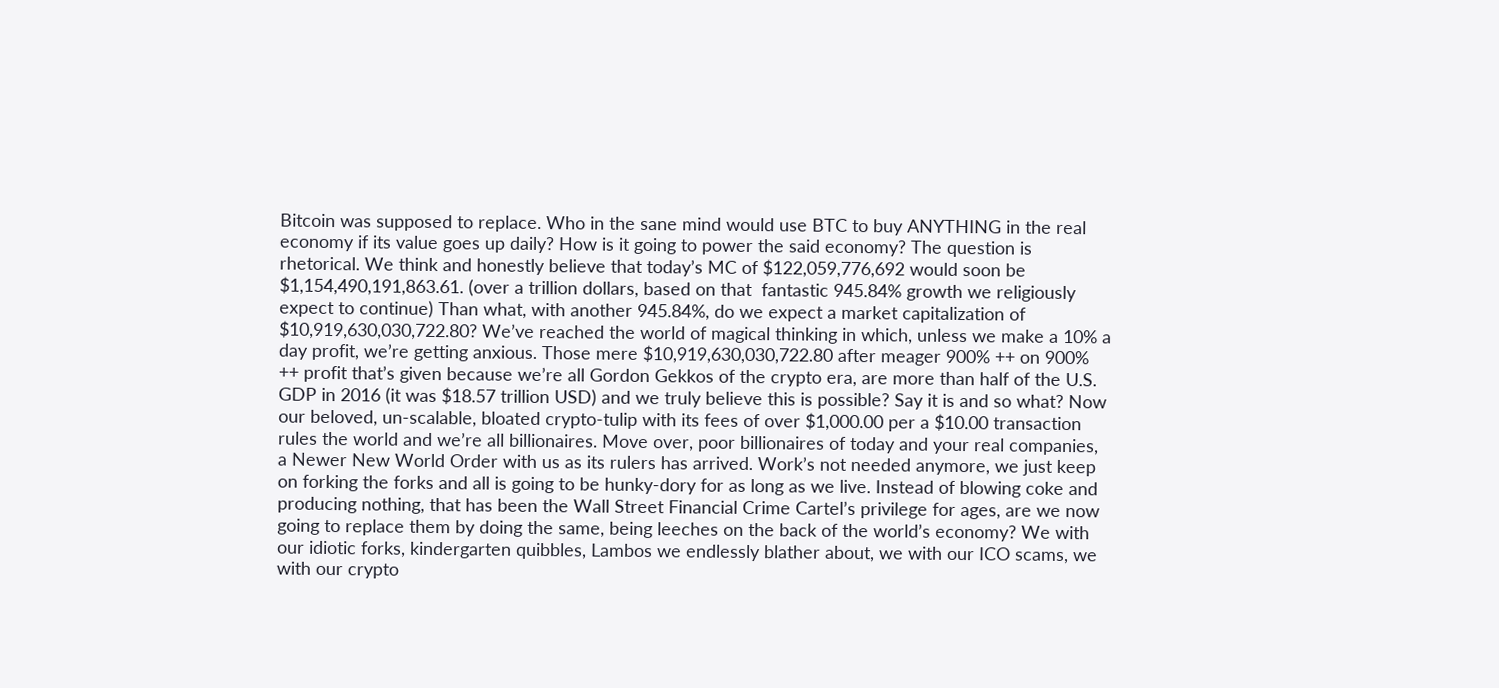Bitcoin was supposed to replace. Who in the sane mind would use BTC to buy ANYTHING in the real economy if its value goes up daily? How is it going to power the said economy? The question is rhetorical. We think and honestly believe that today’s MC of $122,059,776,692 would soon be $1,154,490,191,863.61. (over a trillion dollars, based on that  fantastic 945.84% growth we religiously expect to continue) Than what, with another 945.84%, do we expect a market capitalization of $10,919,630,030,722.80? We’ve reached the world of magical thinking in which, unless we make a 10% a day profit, we’re getting anxious. Those mere $10,919,630,030,722.80 after meager 900% ++ on 900% ++ profit that’s given because we’re all Gordon Gekkos of the crypto era, are more than half of the U.S. GDP in 2016 (it was $18.57 trillion USD) and we truly believe this is possible? Say it is and so what? Now our beloved, un-scalable, bloated crypto-tulip with its fees of over $1,000.00 per a $10.00 transaction rules the world and we’re all billionaires. Move over, poor billionaires of today and your real companies, a Newer New World Order with us as its rulers has arrived. Work’s not needed anymore, we just keep on forking the forks and all is going to be hunky-dory for as long as we live. Instead of blowing coke and producing nothing, that has been the Wall Street Financial Crime Cartel’s privilege for ages, are we now going to replace them by doing the same, being leeches on the back of the world’s economy? We with our idiotic forks, kindergarten quibbles, Lambos we endlessly blather about, we with our ICO scams, we with our crypto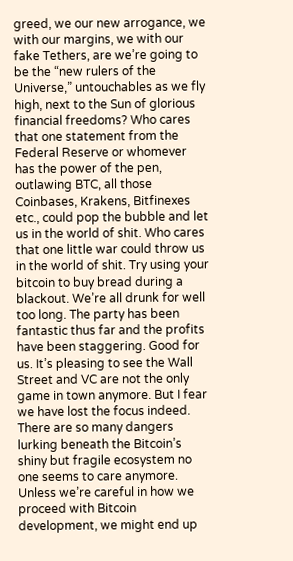greed, we our new arrogance, we with our margins, we with our fake Tethers, are we’re going to be the “new rulers of the Universe,” untouchables as we fly high, next to the Sun of glorious financial freedoms? Who cares that one statement from the Federal Reserve or whomever has the power of the pen, outlawing BTC, all those Coinbases, Krakens, Bitfinexes etc., could pop the bubble and let us in the world of shit. Who cares that one little war could throw us in the world of shit. Try using your bitcoin to buy bread during a blackout. We’re all drunk for well too long. The party has been fantastic thus far and the profits have been staggering. Good for us. It’s pleasing to see the Wall Street and VC are not the only game in town anymore. But I fear we have lost the focus indeed. There are so many dangers lurking beneath the Bitcoin’s shiny but fragile ecosystem no one seems to care anymore. Unless we’re careful in how we proceed with Bitcoin development, we might end up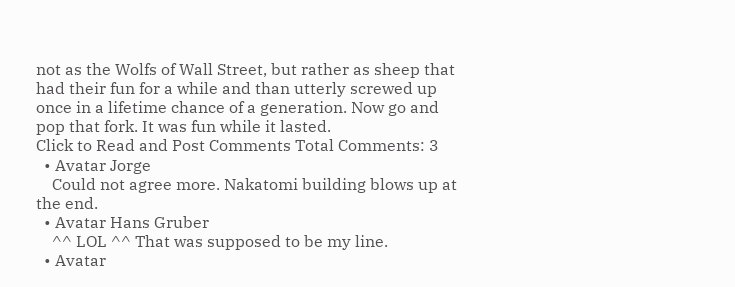not as the Wolfs of Wall Street, but rather as sheep that had their fun for a while and than utterly screwed up once in a lifetime chance of a generation. Now go and pop that fork. It was fun while it lasted.
Click to Read and Post Comments Total Comments: 3
  • Avatar Jorge
    Could not agree more. Nakatomi building blows up at the end.
  • Avatar Hans Gruber
    ^^ LOL ^^ That was supposed to be my line.
  • Avatar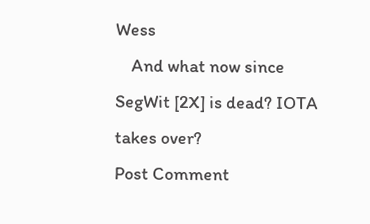Wess
    And what now since SegWit [2X] is dead? IOTA takes over?
Post Comment